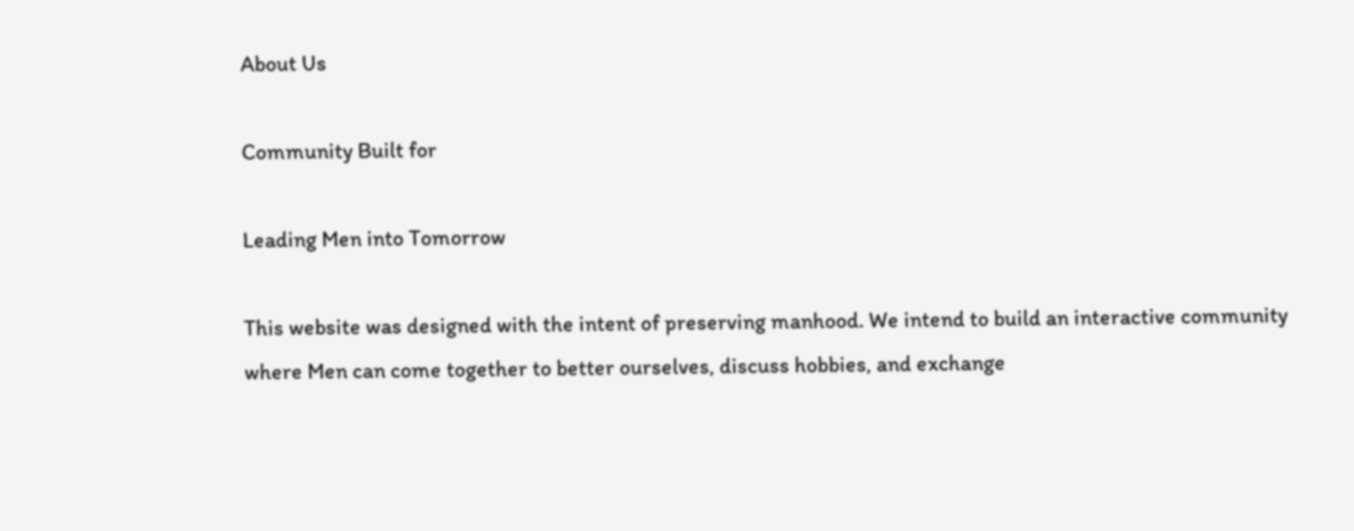About Us

Community Built for

Leading Men into Tomorrow

This website was designed with the intent of preserving manhood. We intend to build an interactive community where Men can come together to better ourselves, discuss hobbies, and exchange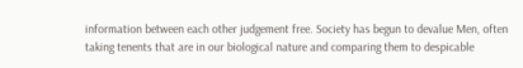information between each other judgement free. Society has begun to devalue Men, often taking tenents that are in our biological nature and comparing them to despicable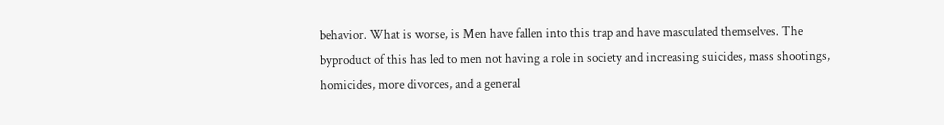behavior. What is worse, is Men have fallen into this trap and have masculated themselves. The byproduct of this has led to men not having a role in society and increasing suicides, mass shootings, homicides, more divorces, and a general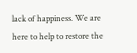lack of happiness. We are here to help to restore the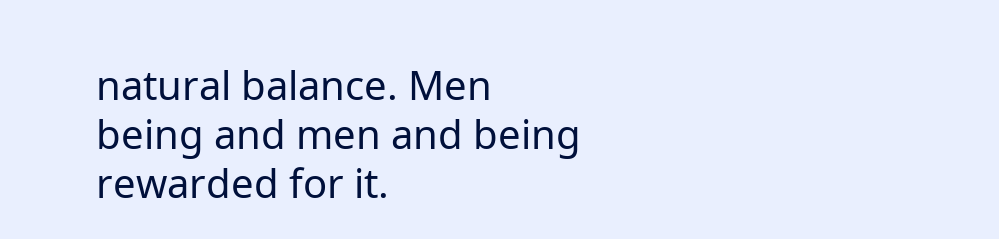natural balance. Men being and men and being rewarded for it.